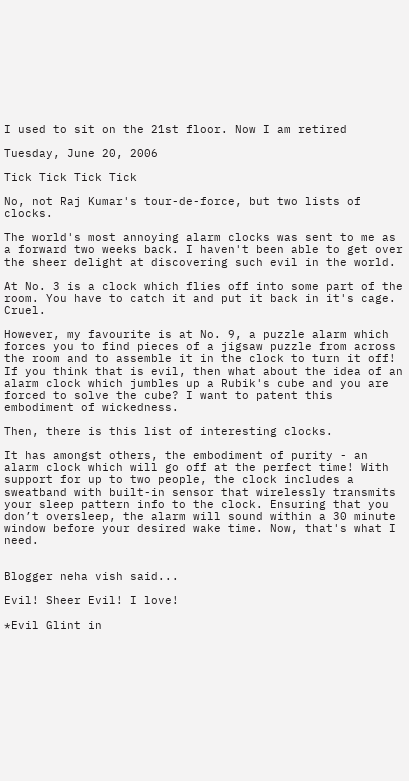I used to sit on the 21st floor. Now I am retired

Tuesday, June 20, 2006

Tick Tick Tick Tick

No, not Raj Kumar's tour-de-force, but two lists of clocks.

The world's most annoying alarm clocks was sent to me as a forward two weeks back. I haven't been able to get over the sheer delight at discovering such evil in the world.

At No. 3 is a clock which flies off into some part of the room. You have to catch it and put it back in it's cage. Cruel.

However, my favourite is at No. 9, a puzzle alarm which forces you to find pieces of a jigsaw puzzle from across the room and to assemble it in the clock to turn it off! If you think that is evil, then what about the idea of an alarm clock which jumbles up a Rubik's cube and you are forced to solve the cube? I want to patent this embodiment of wickedness.

Then, there is this list of interesting clocks.

It has amongst others, the embodiment of purity - an alarm clock which will go off at the perfect time! With support for up to two people, the clock includes a sweatband with built-in sensor that wirelessly transmits your sleep pattern info to the clock. Ensuring that you don’t oversleep, the alarm will sound within a 30 minute window before your desired wake time. Now, that's what I need.


Blogger neha vish said...

Evil! Sheer Evil! I love!

*Evil Glint in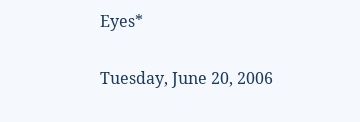Eyes*

Tuesday, June 20, 2006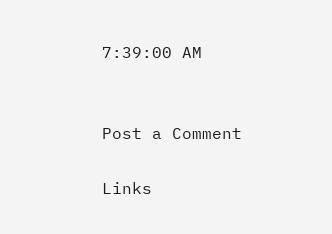7:39:00 AM


Post a Comment

Links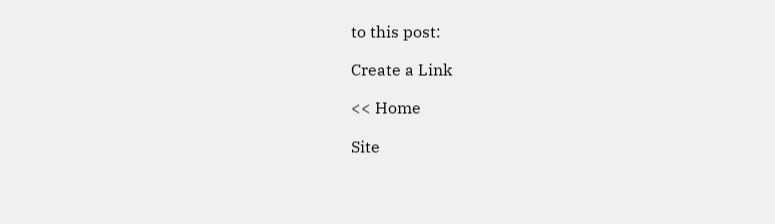to this post:

Create a Link

<< Home

Site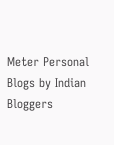Meter Personal Blogs by Indian Bloggers